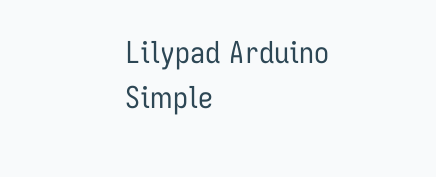Lilypad Arduino Simple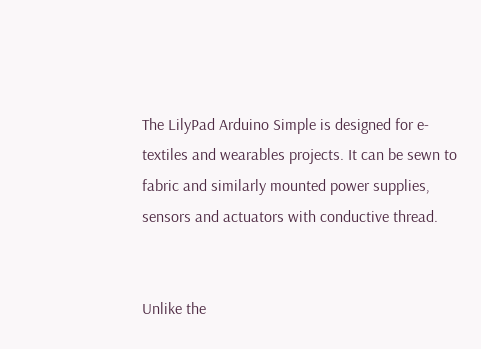The LilyPad Arduino Simple is designed for e-textiles and wearables projects. It can be sewn to fabric and similarly mounted power supplies, sensors and actuators with conductive thread.


Unlike the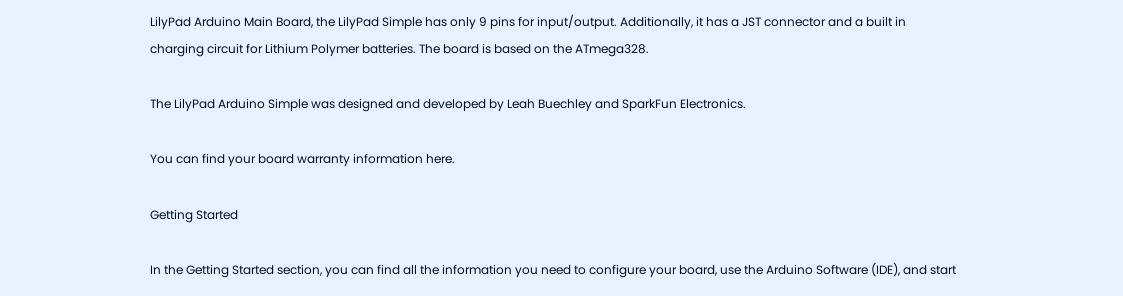LilyPad Arduino Main Board, the LilyPad Simple has only 9 pins for input/output. Additionally, it has a JST connector and a built in charging circuit for Lithium Polymer batteries. The board is based on the ATmega328.

The LilyPad Arduino Simple was designed and developed by Leah Buechley and SparkFun Electronics.

You can find your board warranty information here.

Getting Started

In the Getting Started section, you can find all the information you need to configure your board, use the Arduino Software (IDE), and start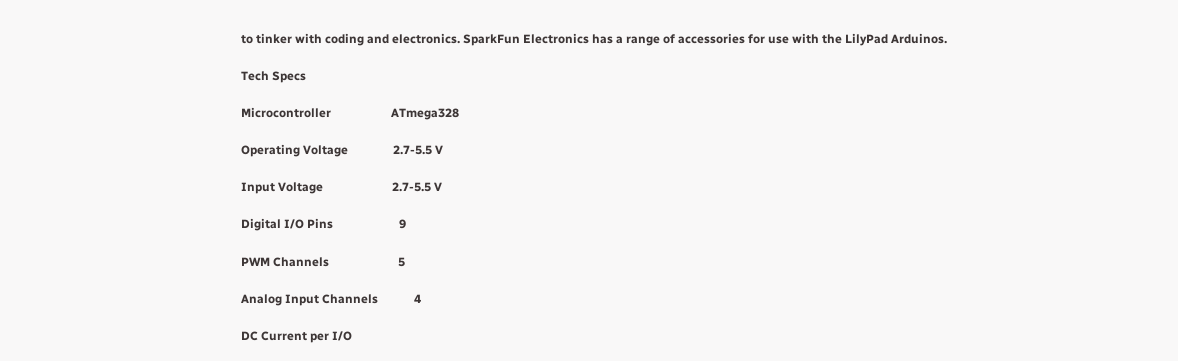to tinker with coding and electronics. SparkFun Electronics has a range of accessories for use with the LilyPad Arduinos.

Tech Specs

Microcontroller                    ATmega328

Operating Voltage               2.7-5.5 V

Input Voltage                       2.7-5.5 V

Digital I/O Pins                      9

PWM Channels                       5

Analog Input Channels            4

DC Current per I/O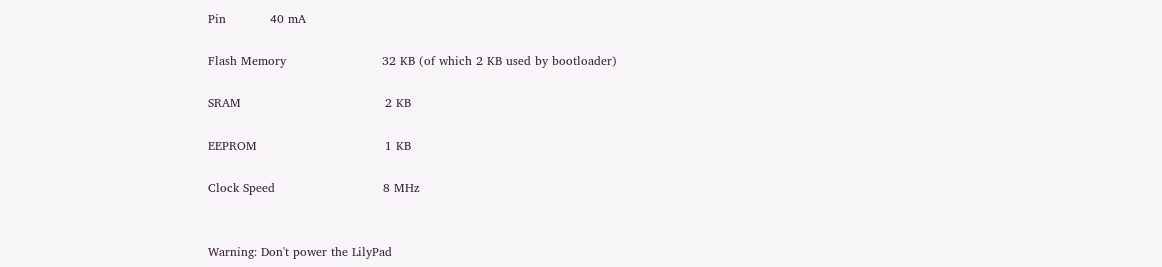Pin           40 mA

Flash Memory                        32 KB (of which 2 KB used by bootloader)

SRAM                                    2 KB

EEPROM                                1 KB

Clock Speed                           8 MHz


Warning: Don't power the LilyPad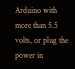Arduino with more than 5.5 volts, or plug the power in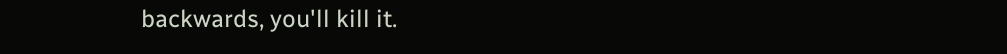backwards, you'll kill it.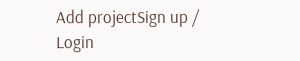Add projectSign up / Login